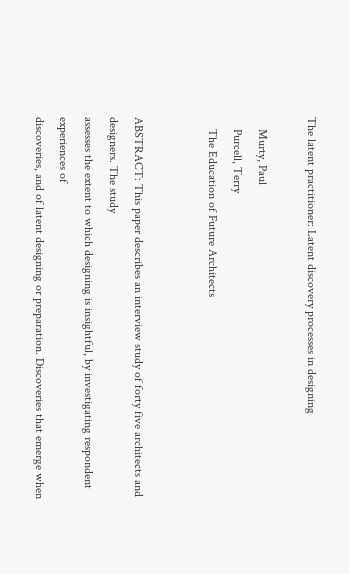The latent practitioner: Latent discovery processes in designing

    Murty, Paul
    Purcell, Terry
    The Education of Future Architects


ABSTRACT: This paper describes an interview study of forty five architects and designers. The study
assesses the extent to which designing is insightful, by investigating respondent experiences of
discoveries, and of latent designing or preparation. Discoveries that emerge when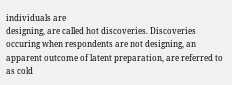individuals are
designing, are called hot discoveries. Discoveries occuring when respondents are not designing, an
apparent outcome of latent preparation, are referred to as cold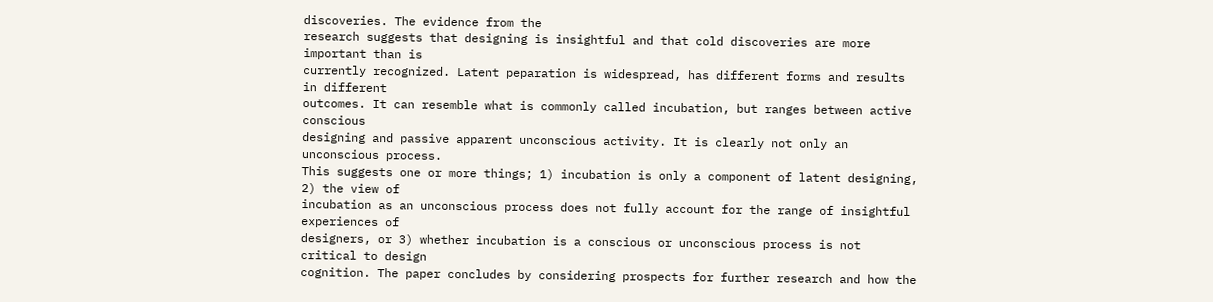discoveries. The evidence from the
research suggests that designing is insightful and that cold discoveries are more important than is
currently recognized. Latent peparation is widespread, has different forms and results in different
outcomes. It can resemble what is commonly called incubation, but ranges between active conscious
designing and passive apparent unconscious activity. It is clearly not only an unconscious process.
This suggests one or more things; 1) incubation is only a component of latent designing, 2) the view of
incubation as an unconscious process does not fully account for the range of insightful experiences of
designers, or 3) whether incubation is a conscious or unconscious process is not critical to design
cognition. The paper concludes by considering prospects for further research and how the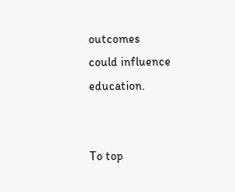outcomes
could influence education.


To top